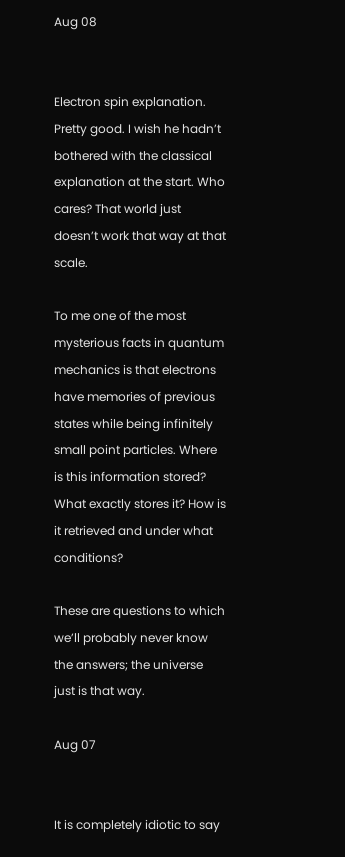Aug 08


Electron spin explanation. Pretty good. I wish he hadn’t bothered with the classical explanation at the start. Who cares? That world just doesn’t work that way at that scale.

To me one of the most mysterious facts in quantum mechanics is that electrons have memories of previous states while being infinitely small point particles. Where is this information stored? What exactly stores it? How is it retrieved and under what conditions?

These are questions to which we’ll probably never know the answers; the universe just is that way.

Aug 07


It is completely idiotic to say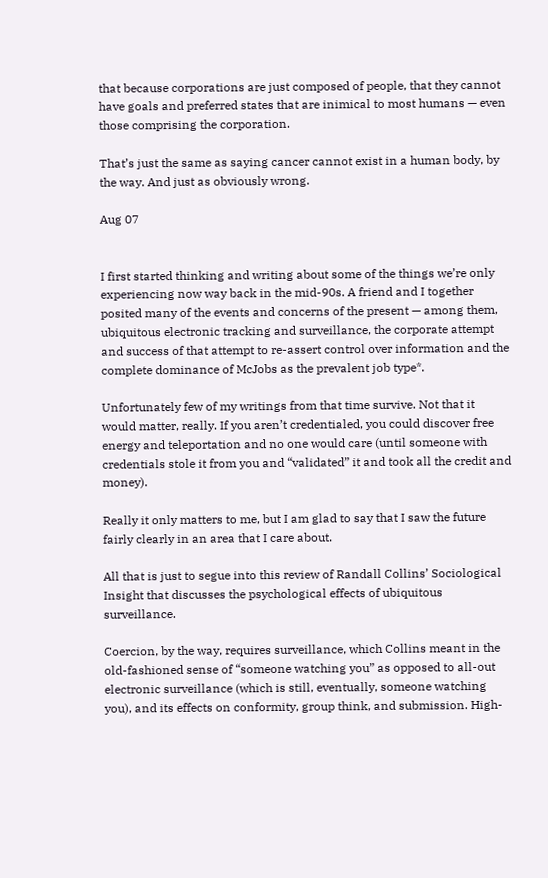that because corporations are just composed of people, that they cannot have goals and preferred states that are inimical to most humans — even those comprising the corporation.

That’s just the same as saying cancer cannot exist in a human body, by the way. And just as obviously wrong.

Aug 07


I first started thinking and writing about some of the things we’re only experiencing now way back in the mid-90s. A friend and I together posited many of the events and concerns of the present — among them, ubiquitous electronic tracking and surveillance, the corporate attempt and success of that attempt to re-assert control over information and the complete dominance of McJobs as the prevalent job type*.

Unfortunately few of my writings from that time survive. Not that it would matter, really. If you aren’t credentialed, you could discover free energy and teleportation and no one would care (until someone with credentials stole it from you and “validated” it and took all the credit and money).

Really it only matters to me, but I am glad to say that I saw the future fairly clearly in an area that I care about.

All that is just to segue into this review of Randall Collins’ Sociological Insight that discusses the psychological effects of ubiquitous surveillance.

Coercion, by the way, requires surveillance, which Collins meant in the old-fashioned sense of “someone watching you” as opposed to all-out electronic surveillance (which is still, eventually, someone watching you), and its effects on conformity, group think, and submission. High-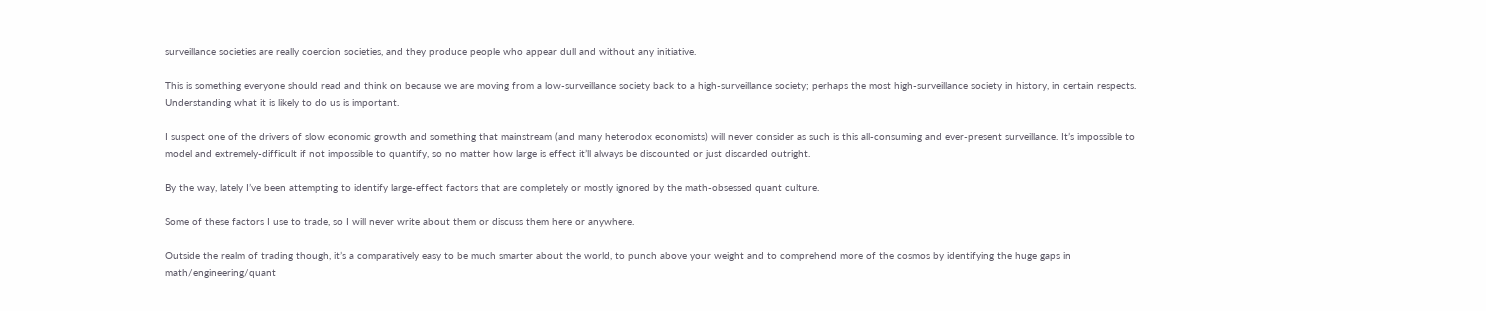surveillance societies are really coercion societies, and they produce people who appear dull and without any initiative.

This is something everyone should read and think on because we are moving from a low-surveillance society back to a high-surveillance society; perhaps the most high-surveillance society in history, in certain respects. Understanding what it is likely to do us is important.

I suspect one of the drivers of slow economic growth and something that mainstream (and many heterodox economists) will never consider as such is this all-consuming and ever-present surveillance. It’s impossible to model and extremely-difficult if not impossible to quantify, so no matter how large is effect it’ll always be discounted or just discarded outright.

By the way, lately I’ve been attempting to identify large-effect factors that are completely or mostly ignored by the math-obsessed quant culture.

Some of these factors I use to trade, so I will never write about them or discuss them here or anywhere.

Outside the realm of trading though, it’s a comparatively easy to be much smarter about the world, to punch above your weight and to comprehend more of the cosmos by identifying the huge gaps in math/engineering/quant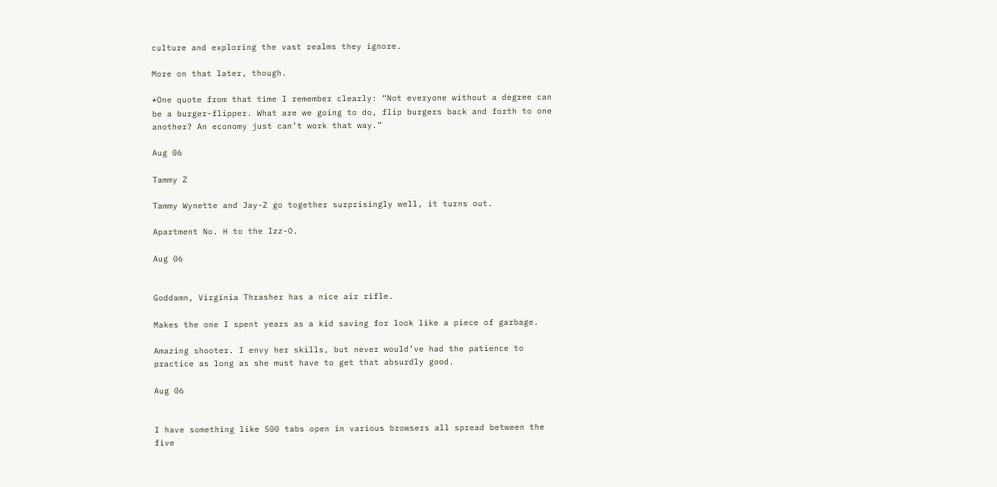culture and exploring the vast realms they ignore.

More on that later, though.

*One quote from that time I remember clearly: “Not everyone without a degree can be a burger-flipper. What are we going to do, flip burgers back and forth to one another? An economy just can’t work that way.”

Aug 06

Tammy Z

Tammy Wynette and Jay-Z go together surprisingly well, it turns out.

Apartment No. H to the Izz-O.

Aug 06


Goddamn, Virginia Thrasher has a nice air rifle.

Makes the one I spent years as a kid saving for look like a piece of garbage.

Amazing shooter. I envy her skills, but never would’ve had the patience to practice as long as she must have to get that absurdly good.

Aug 06


I have something like 500 tabs open in various browsers all spread between the five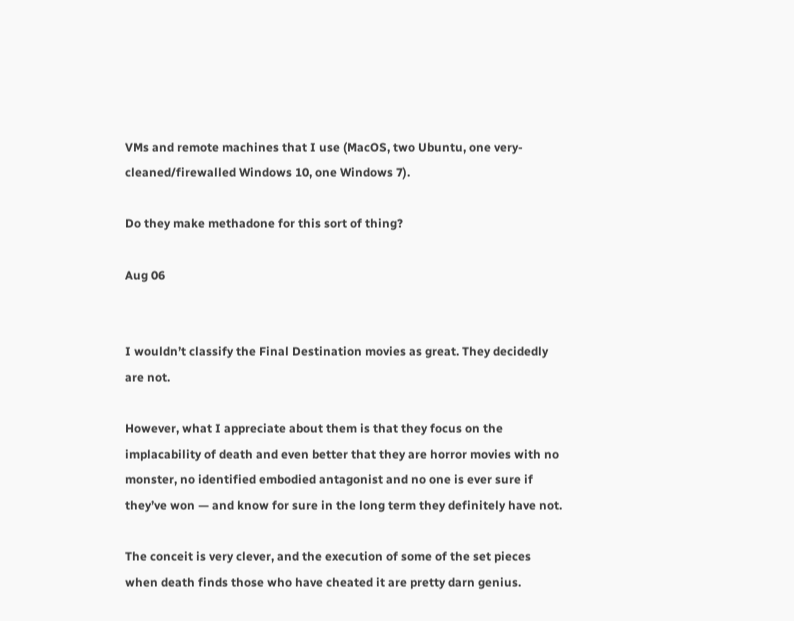VMs and remote machines that I use (MacOS, two Ubuntu, one very-cleaned/firewalled Windows 10, one Windows 7).

Do they make methadone for this sort of thing?

Aug 06


I wouldn’t classify the Final Destination movies as great. They decidedly are not.

However, what I appreciate about them is that they focus on the implacability of death and even better that they are horror movies with no monster, no identified embodied antagonist and no one is ever sure if they’ve won — and know for sure in the long term they definitely have not.

The conceit is very clever, and the execution of some of the set pieces when death finds those who have cheated it are pretty darn genius.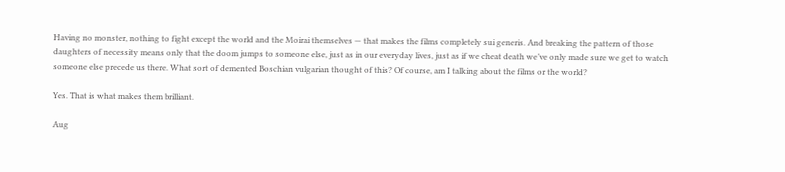Having no monster, nothing to fight except the world and the Moirai themselves — that makes the films completely sui generis. And breaking the pattern of those daughters of necessity means only that the doom jumps to someone else, just as in our everyday lives, just as if we cheat death we’ve only made sure we get to watch someone else precede us there. What sort of demented Boschian vulgarian thought of this? Of course, am I talking about the films or the world?

Yes. That is what makes them brilliant.

Aug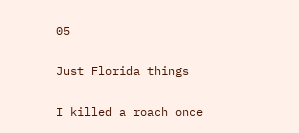05

Just Florida things

I killed a roach once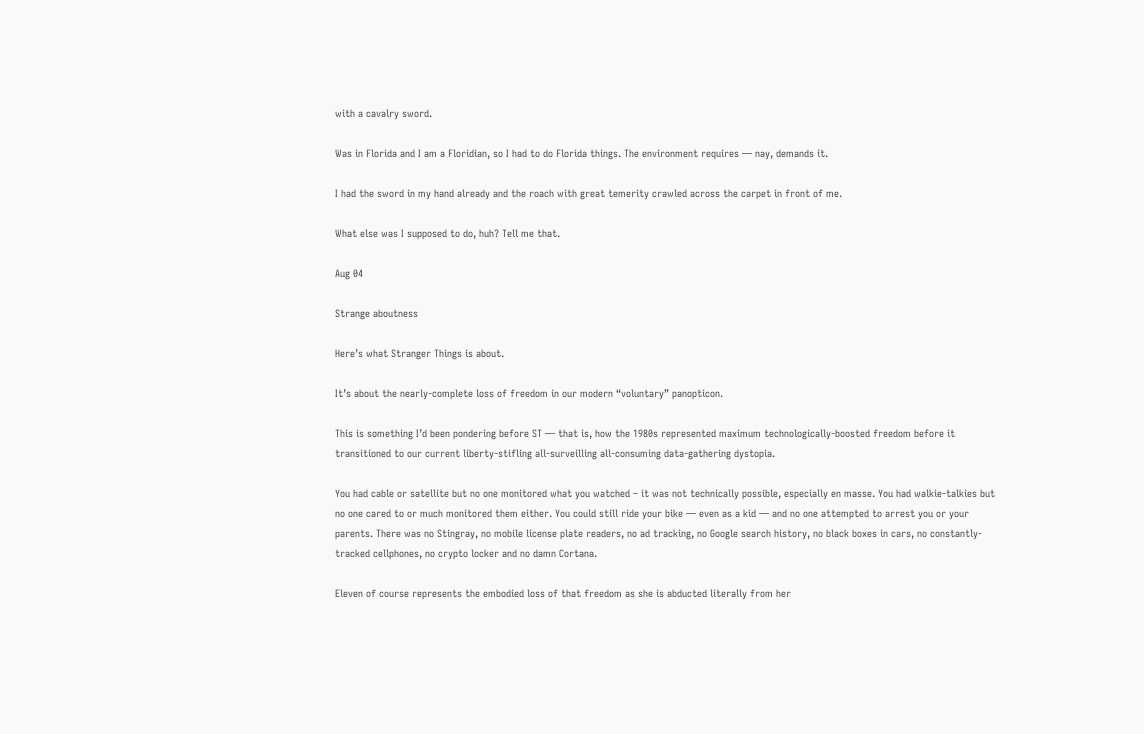with a cavalry sword.

Was in Florida and I am a Floridian, so I had to do Florida things. The environment requires — nay, demands it.

I had the sword in my hand already and the roach with great temerity crawled across the carpet in front of me.

What else was I supposed to do, huh? Tell me that.

Aug 04

Strange aboutness

Here’s what Stranger Things is about.

It’s about the nearly-complete loss of freedom in our modern “voluntary” panopticon.

This is something I’d been pondering before ST — that is, how the 1980s represented maximum technologically-boosted freedom before it transitioned to our current liberty-stifling all-surveilling all-consuming data-gathering dystopia.

You had cable or satellite but no one monitored what you watched – it was not technically possible, especially en masse. You had walkie-talkies but no one cared to or much monitored them either. You could still ride your bike — even as a kid — and no one attempted to arrest you or your parents. There was no Stingray, no mobile license plate readers, no ad tracking, no Google search history, no black boxes in cars, no constantly-tracked cellphones, no crypto locker and no damn Cortana.

Eleven of course represents the embodied loss of that freedom as she is abducted literally from her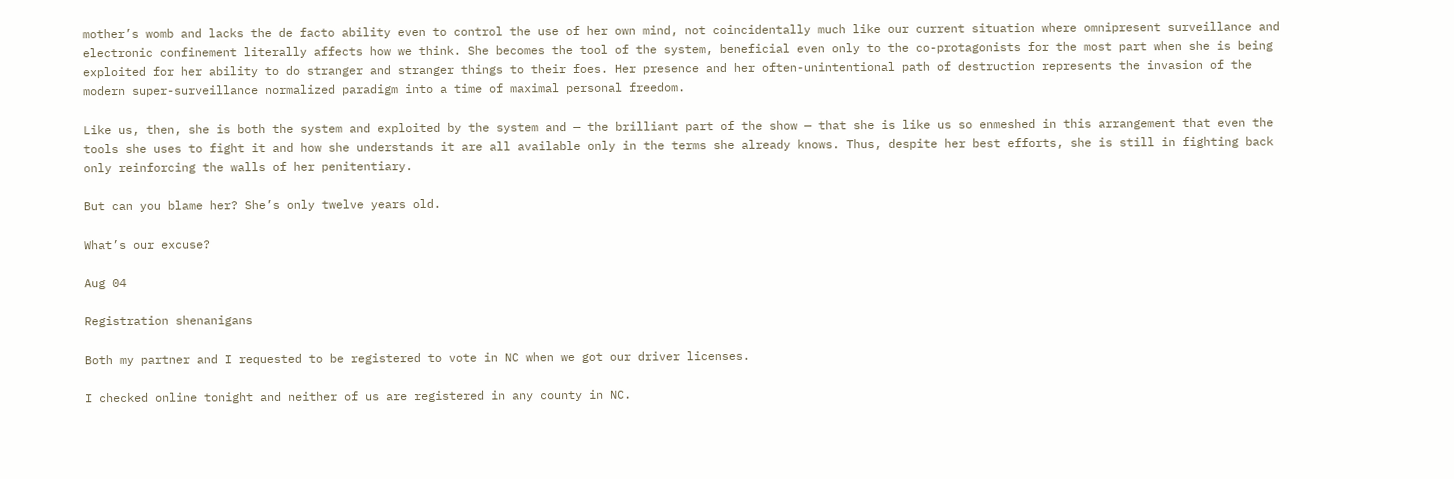mother’s womb and lacks the de facto ability even to control the use of her own mind, not coincidentally much like our current situation where omnipresent surveillance and electronic confinement literally affects how we think. She becomes the tool of the system, beneficial even only to the co-protagonists for the most part when she is being exploited for her ability to do stranger and stranger things to their foes. Her presence and her often-unintentional path of destruction represents the invasion of the modern super-surveillance normalized paradigm into a time of maximal personal freedom.

Like us, then, she is both the system and exploited by the system and — the brilliant part of the show — that she is like us so enmeshed in this arrangement that even the tools she uses to fight it and how she understands it are all available only in the terms she already knows. Thus, despite her best efforts, she is still in fighting back only reinforcing the walls of her penitentiary.

But can you blame her? She’s only twelve years old.

What’s our excuse?

Aug 04

Registration shenanigans

Both my partner and I requested to be registered to vote in NC when we got our driver licenses.

I checked online tonight and neither of us are registered in any county in NC.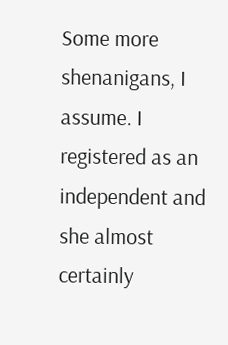Some more shenanigans, I assume. I registered as an independent and she almost certainly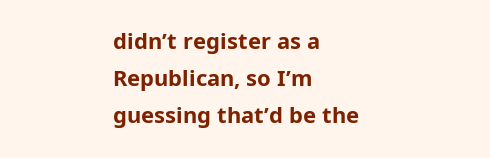didn’t register as a Republican, so I’m guessing that’d be the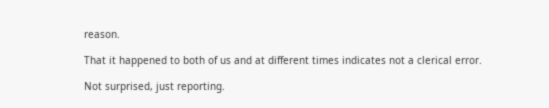reason.

That it happened to both of us and at different times indicates not a clerical error.

Not surprised, just reporting.